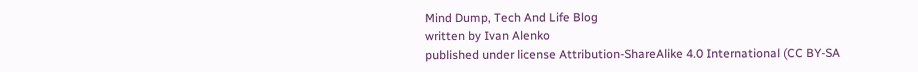Mind Dump, Tech And Life Blog
written by Ivan Alenko
published under license Attribution-ShareAlike 4.0 International (CC BY-SA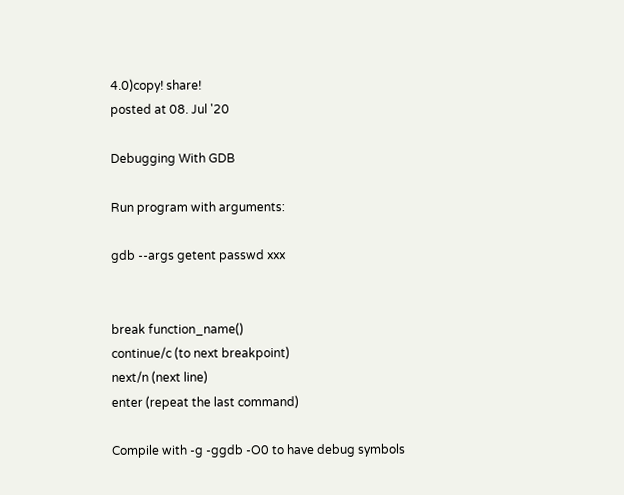4.0)copy! share!
posted at 08. Jul '20

Debugging With GDB

Run program with arguments:

gdb --args getent passwd xxx


break function_name()
continue/c (to next breakpoint)
next/n (next line)
enter (repeat the last command)

Compile with -g -ggdb -O0 to have debug symbols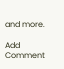and more.

Add Comment